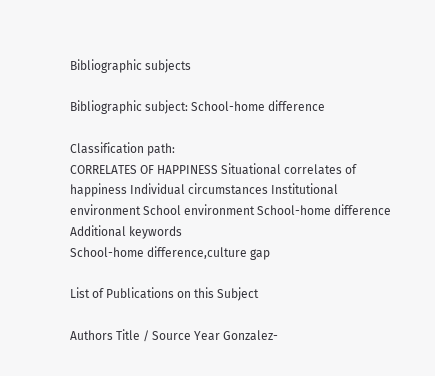Bibliographic subjects

Bibliographic subject: School-home difference

Classification path:
CORRELATES OF HAPPINESS Situational correlates of happiness Individual circumstances Institutional environment School environment School-home difference
Additional keywords
School-home difference,culture gap

List of Publications on this Subject

Authors Title / Source Year Gonzalez-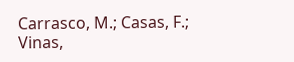Carrasco, M.; Casas, F.; Vinas,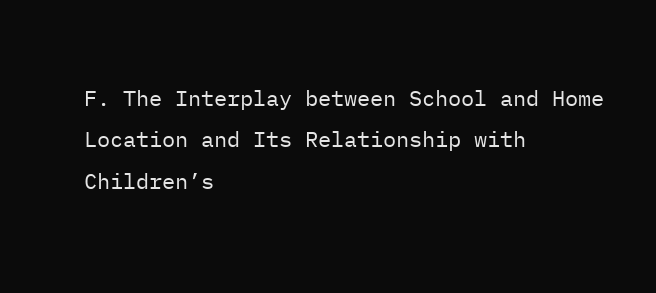F. The Interplay between School and Home Location and Its Relationship with Children’s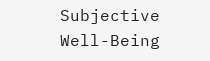Subjective Well-Being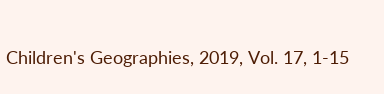Children's Geographies, 2019, Vol. 17, 1-15